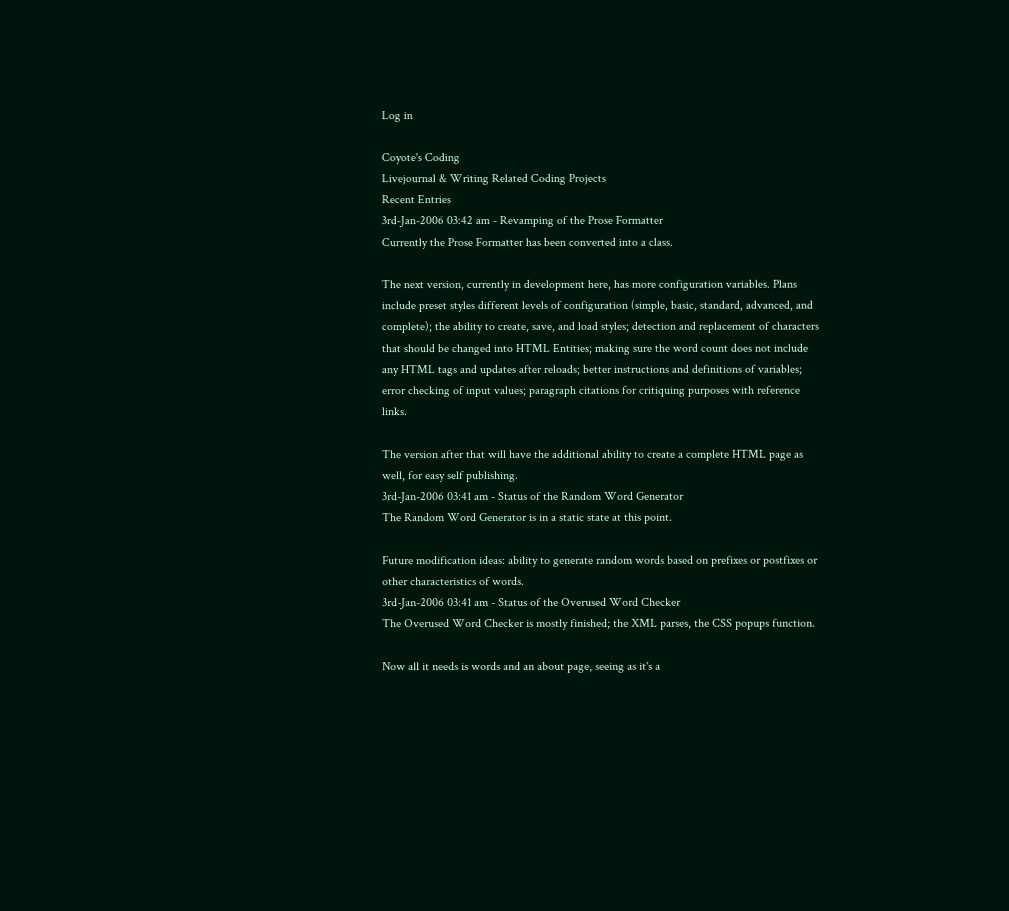Log in

Coyote's Coding
Livejournal & Writing Related Coding Projects
Recent Entries
3rd-Jan-2006 03:42 am - Revamping of the Prose Formatter
Currently the Prose Formatter has been converted into a class.

The next version, currently in development here, has more configuration variables. Plans include preset styles different levels of configuration (simple, basic, standard, advanced, and complete); the ability to create, save, and load styles; detection and replacement of characters that should be changed into HTML Entities; making sure the word count does not include any HTML tags and updates after reloads; better instructions and definitions of variables; error checking of input values; paragraph citations for critiquing purposes with reference links.

The version after that will have the additional ability to create a complete HTML page as well, for easy self publishing.
3rd-Jan-2006 03:41 am - Status of the Random Word Generator
The Random Word Generator is in a static state at this point.

Future modification ideas: ability to generate random words based on prefixes or postfixes or other characteristics of words.
3rd-Jan-2006 03:41 am - Status of the Overused Word Checker
The Overused Word Checker is mostly finished; the XML parses, the CSS popups function.

Now all it needs is words and an about page, seeing as it's a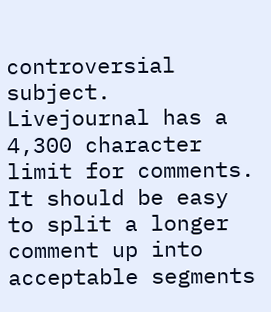controversial subject.
Livejournal has a 4,300 character limit for comments. It should be easy to split a longer comment up into acceptable segments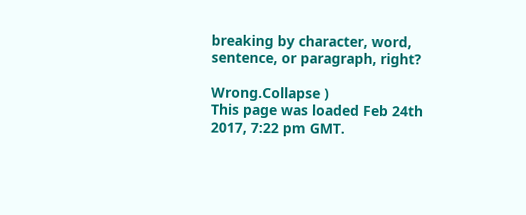breaking by character, word, sentence, or paragraph, right?

Wrong.Collapse )
This page was loaded Feb 24th 2017, 7:22 pm GMT.